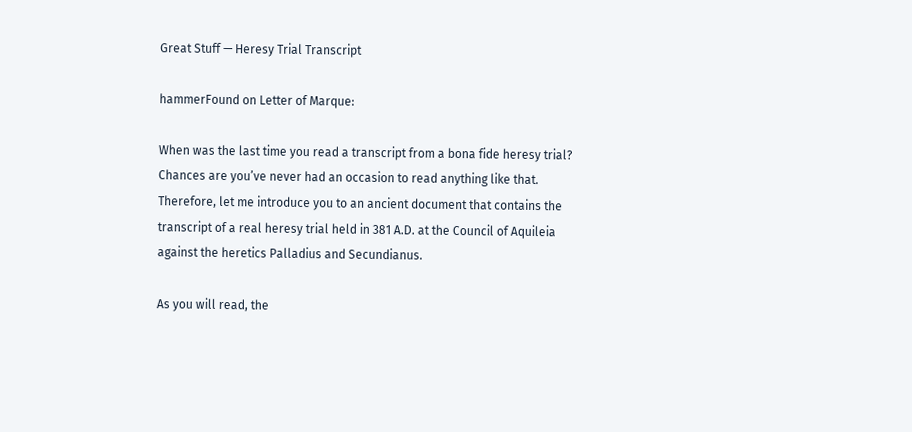Great Stuff — Heresy Trial Transcript

hammerFound on Letter of Marque:

When was the last time you read a transcript from a bona fide heresy trial? Chances are you’ve never had an occasion to read anything like that. Therefore, let me introduce you to an ancient document that contains the transcript of a real heresy trial held in 381 A.D. at the Council of Aquileia against the heretics Palladius and Secundianus.

As you will read, the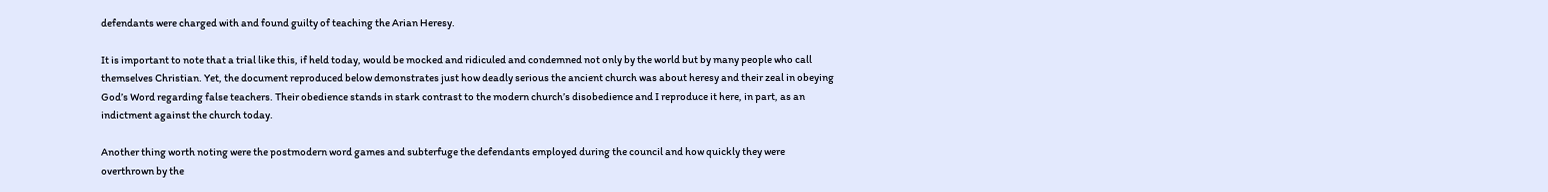defendants were charged with and found guilty of teaching the Arian Heresy.

It is important to note that a trial like this, if held today, would be mocked and ridiculed and condemned not only by the world but by many people who call themselves Christian. Yet, the document reproduced below demonstrates just how deadly serious the ancient church was about heresy and their zeal in obeying God’s Word regarding false teachers. Their obedience stands in stark contrast to the modern church’s disobedience and I reproduce it here, in part, as an indictment against the church today.

Another thing worth noting were the postmodern word games and subterfuge the defendants employed during the council and how quickly they were overthrown by the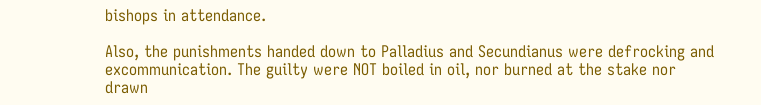bishops in attendance.

Also, the punishments handed down to Palladius and Secundianus were defrocking and excommunication. The guilty were NOT boiled in oil, nor burned at the stake nor drawn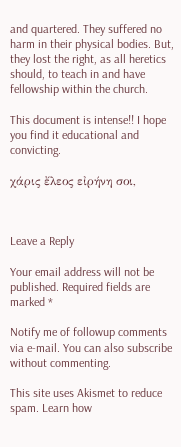and quartered. They suffered no harm in their physical bodies. But, they lost the right, as all heretics should, to teach in and have fellowship within the church.

This document is intense!! I hope you find it educational and convicting.

χάρις ἔλεος εἰρήνη σοι,



Leave a Reply

Your email address will not be published. Required fields are marked *

Notify me of followup comments via e-mail. You can also subscribe without commenting.

This site uses Akismet to reduce spam. Learn how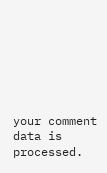your comment data is processed.